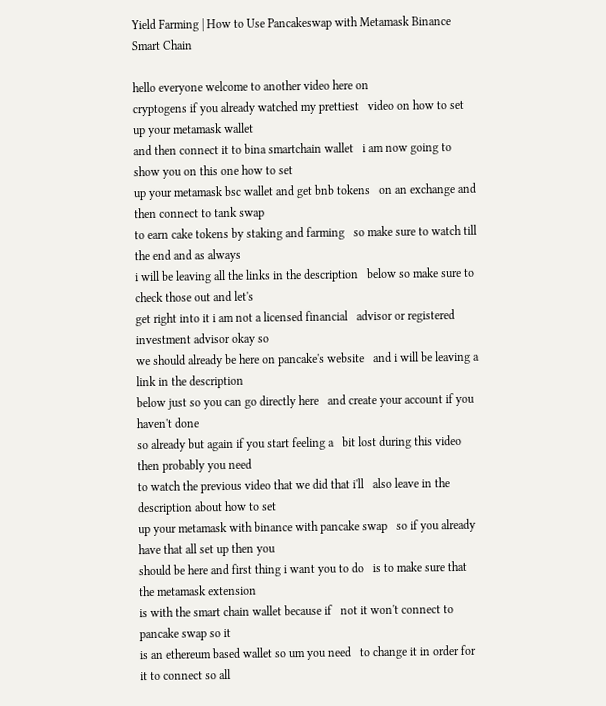Yield Farming | How to Use Pancakeswap with Metamask Binance Smart Chain

hello everyone welcome to another video here on
cryptogens if you already watched my prettiest   video on how to set up your metamask wallet
and then connect it to bina smartchain wallet   i am now going to show you on this one how to set
up your metamask bsc wallet and get bnb tokens   on an exchange and then connect to tank swap
to earn cake tokens by staking and farming   so make sure to watch till the end and as always
i will be leaving all the links in the description   below so make sure to check those out and let's
get right into it i am not a licensed financial   advisor or registered investment advisor okay so
we should already be here on pancake's website   and i will be leaving a link in the description
below just so you can go directly here   and create your account if you haven't done
so already but again if you start feeling a   bit lost during this video then probably you need
to watch the previous video that we did that i'll   also leave in the description about how to set
up your metamask with binance with pancake swap   so if you already have that all set up then you
should be here and first thing i want you to do   is to make sure that the metamask extension
is with the smart chain wallet because if   not it won't connect to pancake swap so it
is an ethereum based wallet so um you need   to change it in order for it to connect so all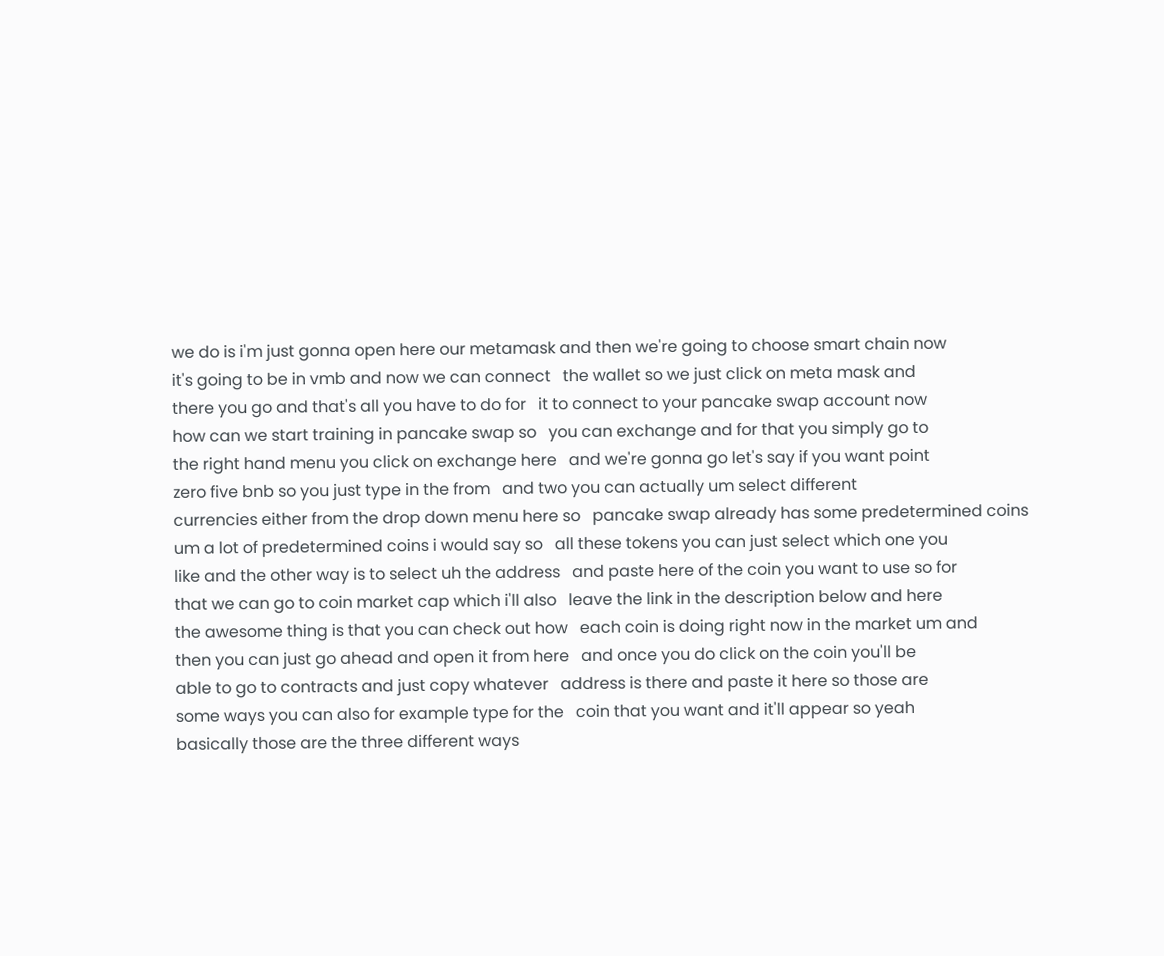we do is i'm just gonna open here our metamask and then we're going to choose smart chain now
it's going to be in vmb and now we can connect   the wallet so we just click on meta mask and
there you go and that's all you have to do for   it to connect to your pancake swap account now
how can we start training in pancake swap so   you can exchange and for that you simply go to
the right hand menu you click on exchange here   and we're gonna go let's say if you want point
zero five bnb so you just type in the from   and two you can actually um select different
currencies either from the drop down menu here so   pancake swap already has some predetermined coins
um a lot of predetermined coins i would say so   all these tokens you can just select which one you
like and the other way is to select uh the address   and paste here of the coin you want to use so for
that we can go to coin market cap which i'll also   leave the link in the description below and here
the awesome thing is that you can check out how   each coin is doing right now in the market um and
then you can just go ahead and open it from here   and once you do click on the coin you'll be
able to go to contracts and just copy whatever   address is there and paste it here so those are
some ways you can also for example type for the   coin that you want and it'll appear so yeah
basically those are the three different ways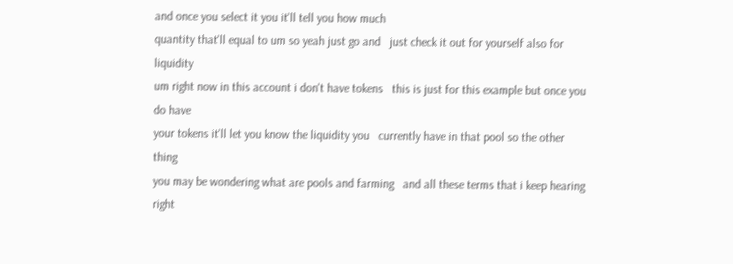and once you select it you it'll tell you how much
quantity that'll equal to um so yeah just go and   just check it out for yourself also for liquidity
um right now in this account i don't have tokens   this is just for this example but once you do have
your tokens it'll let you know the liquidity you   currently have in that pool so the other thing
you may be wondering what are pools and farming   and all these terms that i keep hearing right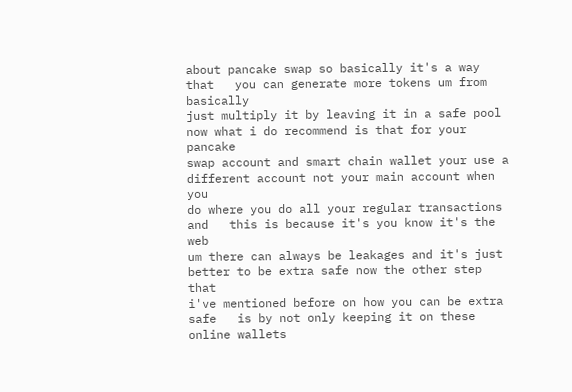about pancake swap so basically it's a way that   you can generate more tokens um from basically
just multiply it by leaving it in a safe pool   now what i do recommend is that for your pancake
swap account and smart chain wallet your use a   different account not your main account when you
do where you do all your regular transactions and   this is because it's you know it's the web
um there can always be leakages and it's just   better to be extra safe now the other step that
i've mentioned before on how you can be extra safe   is by not only keeping it on these online wallets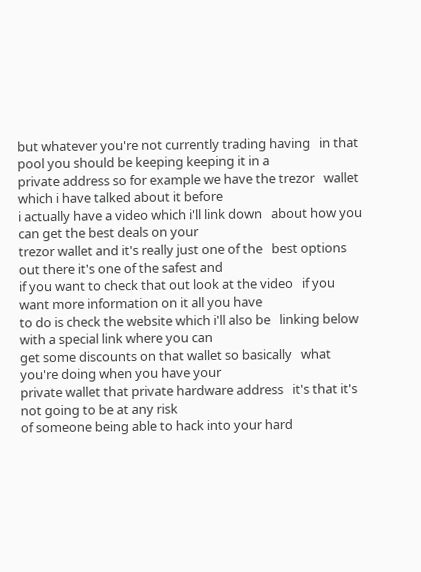but whatever you're not currently trading having   in that pool you should be keeping keeping it in a
private address so for example we have the trezor   wallet which i have talked about it before
i actually have a video which i'll link down   about how you can get the best deals on your
trezor wallet and it's really just one of the   best options out there it's one of the safest and
if you want to check that out look at the video   if you want more information on it all you have
to do is check the website which i'll also be   linking below with a special link where you can
get some discounts on that wallet so basically   what you're doing when you have your
private wallet that private hardware address   it's that it's not going to be at any risk
of someone being able to hack into your hard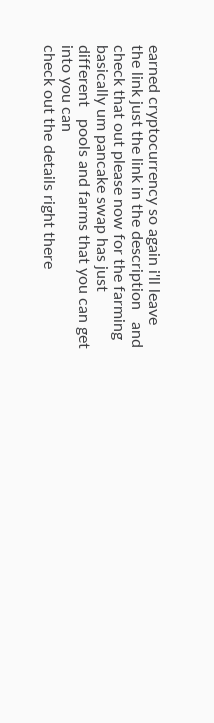earned cryptocurrency so again i'll leave
the link just the link in the description   and check that out please now for the farming
basically um pancake swap has just different   pools and farms that you can get into you can
check out the details right there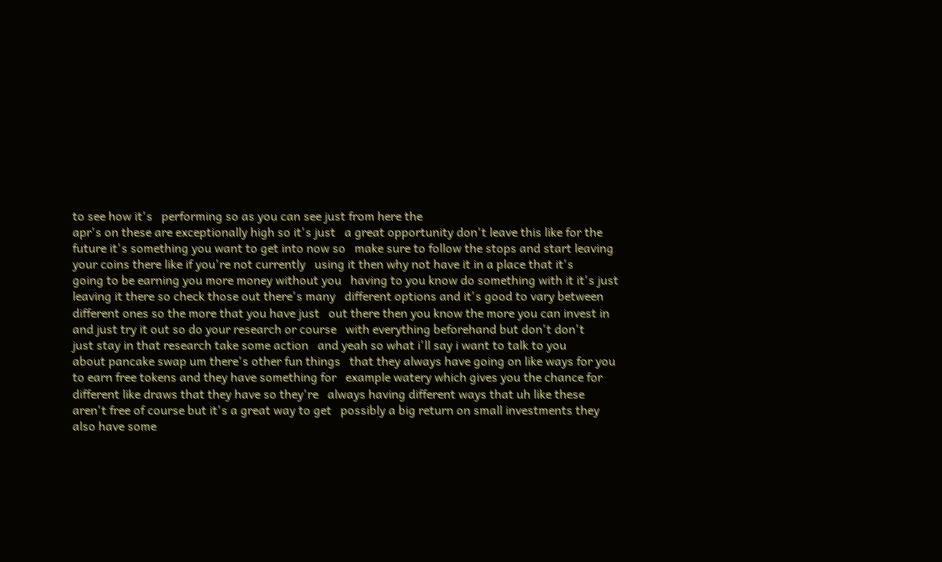to see how it's   performing so as you can see just from here the
apr's on these are exceptionally high so it's just   a great opportunity don't leave this like for the
future it's something you want to get into now so   make sure to follow the stops and start leaving
your coins there like if you're not currently   using it then why not have it in a place that it's
going to be earning you more money without you   having to you know do something with it it's just
leaving it there so check those out there's many   different options and it's good to vary between
different ones so the more that you have just   out there then you know the more you can invest in
and just try it out so do your research or course   with everything beforehand but don't don't
just stay in that research take some action   and yeah so what i'll say i want to talk to you
about pancake swap um there's other fun things   that they always have going on like ways for you
to earn free tokens and they have something for   example watery which gives you the chance for
different like draws that they have so they're   always having different ways that uh like these
aren't free of course but it's a great way to get   possibly a big return on small investments they
also have some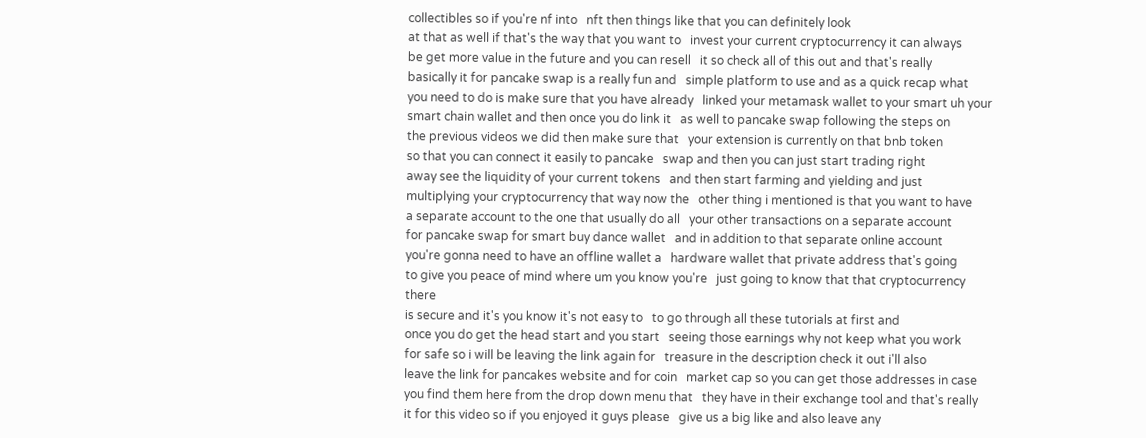collectibles so if you're nf into   nft then things like that you can definitely look
at that as well if that's the way that you want to   invest your current cryptocurrency it can always
be get more value in the future and you can resell   it so check all of this out and that's really
basically it for pancake swap is a really fun and   simple platform to use and as a quick recap what
you need to do is make sure that you have already   linked your metamask wallet to your smart uh your
smart chain wallet and then once you do link it   as well to pancake swap following the steps on
the previous videos we did then make sure that   your extension is currently on that bnb token
so that you can connect it easily to pancake   swap and then you can just start trading right
away see the liquidity of your current tokens   and then start farming and yielding and just
multiplying your cryptocurrency that way now the   other thing i mentioned is that you want to have
a separate account to the one that usually do all   your other transactions on a separate account
for pancake swap for smart buy dance wallet   and in addition to that separate online account
you're gonna need to have an offline wallet a   hardware wallet that private address that's going
to give you peace of mind where um you know you're   just going to know that that cryptocurrency there
is secure and it's you know it's not easy to   to go through all these tutorials at first and
once you do get the head start and you start   seeing those earnings why not keep what you work
for safe so i will be leaving the link again for   treasure in the description check it out i'll also
leave the link for pancakes website and for coin   market cap so you can get those addresses in case
you find them here from the drop down menu that   they have in their exchange tool and that's really
it for this video so if you enjoyed it guys please   give us a big like and also leave any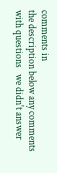comments in
the description below any comments with questions   we didn't answer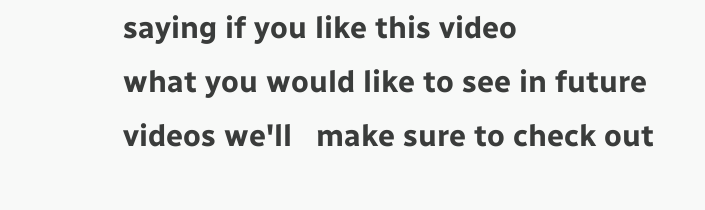saying if you like this video
what you would like to see in future videos we'll   make sure to check out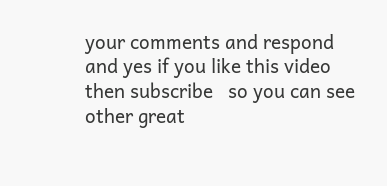your comments and respond
and yes if you like this video then subscribe   so you can see other great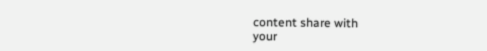content share with
your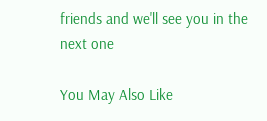friends and we'll see you in the next one

You May Also Like